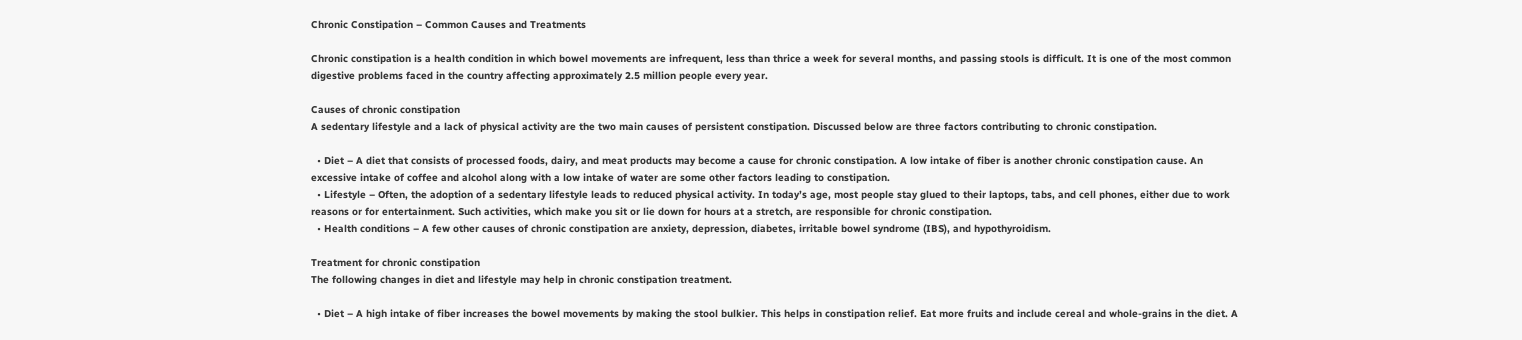Chronic Constipation – Common Causes and Treatments

Chronic constipation is a health condition in which bowel movements are infrequent, less than thrice a week for several months, and passing stools is difficult. It is one of the most common digestive problems faced in the country affecting approximately 2.5 million people every year.

Causes of chronic constipation
A sedentary lifestyle and a lack of physical activity are the two main causes of persistent constipation. Discussed below are three factors contributing to chronic constipation.

  • Diet – A diet that consists of processed foods, dairy, and meat products may become a cause for chronic constipation. A low intake of fiber is another chronic constipation cause. An excessive intake of coffee and alcohol along with a low intake of water are some other factors leading to constipation.
  • Lifestyle – Often, the adoption of a sedentary lifestyle leads to reduced physical activity. In today’s age, most people stay glued to their laptops, tabs, and cell phones, either due to work reasons or for entertainment. Such activities, which make you sit or lie down for hours at a stretch, are responsible for chronic constipation.
  • Health conditions – A few other causes of chronic constipation are anxiety, depression, diabetes, irritable bowel syndrome (IBS), and hypothyroidism.

Treatment for chronic constipation
The following changes in diet and lifestyle may help in chronic constipation treatment.

  • Diet – A high intake of fiber increases the bowel movements by making the stool bulkier. This helps in constipation relief. Eat more fruits and include cereal and whole-grains in the diet. A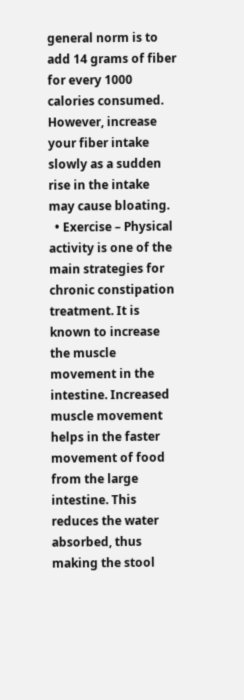general norm is to add 14 grams of fiber for every 1000 calories consumed. However, increase your fiber intake slowly as a sudden rise in the intake may cause bloating.
  • Exercise – Physical activity is one of the main strategies for chronic constipation treatment. It is known to increase the muscle movement in the intestine. Increased muscle movement helps in the faster movement of food from the large intestine. This reduces the water absorbed, thus making the stool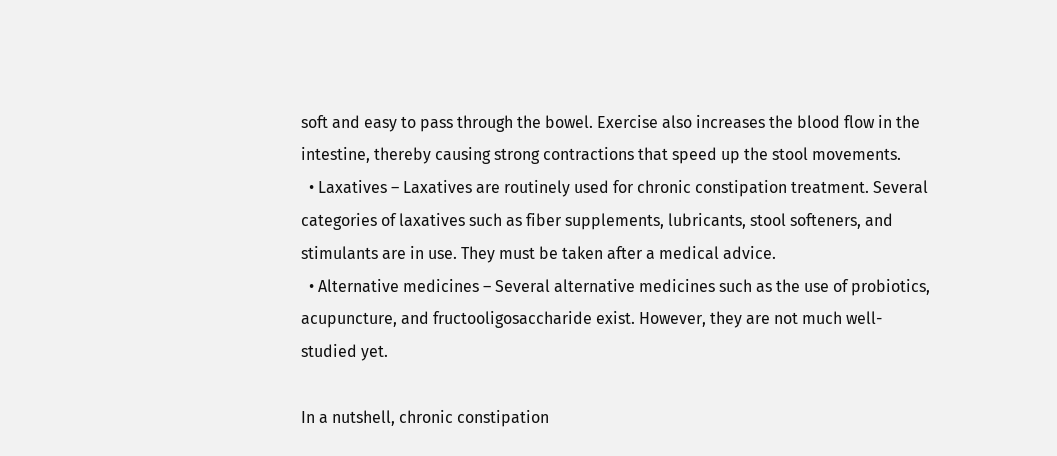soft and easy to pass through the bowel. Exercise also increases the blood flow in the intestine, thereby causing strong contractions that speed up the stool movements.
  • Laxatives – Laxatives are routinely used for chronic constipation treatment. Several categories of laxatives such as fiber supplements, lubricants, stool softeners, and stimulants are in use. They must be taken after a medical advice.
  • Alternative medicines – Several alternative medicines such as the use of probiotics, acupuncture, and fructooligosaccharide exist. However, they are not much well-studied yet.

In a nutshell, chronic constipation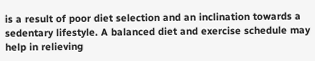is a result of poor diet selection and an inclination towards a sedentary lifestyle. A balanced diet and exercise schedule may help in relieving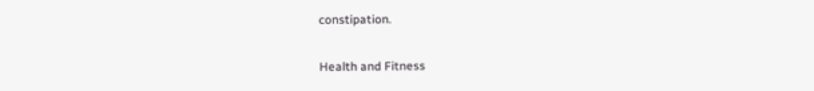constipation.

Health and Fitness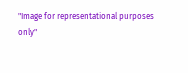"Image for representational purposes only"